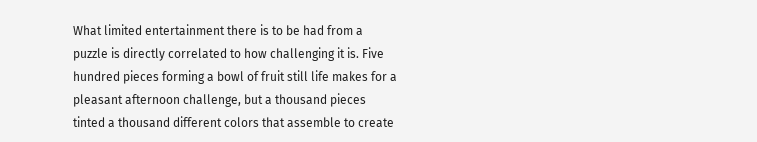What limited entertainment there is to be had from a puzzle is directly correlated to how challenging it is. Five hundred pieces forming a bowl of fruit still life makes for a pleasant afternoon challenge, but a thousand pieces tinted a thousand different colors that assemble to create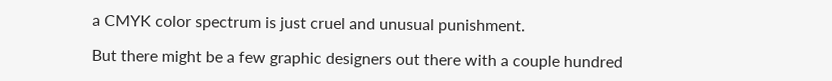a CMYK color spectrum is just cruel and unusual punishment.

But there might be a few graphic designers out there with a couple hundred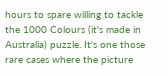hours to spare willing to tackle the 1000 Colours (it's made in Australia) puzzle. It's one those rare cases where the picture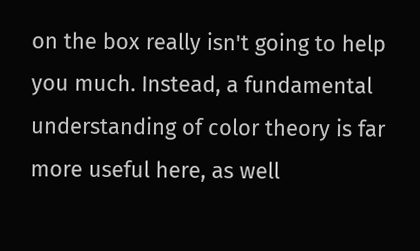on the box really isn't going to help you much. Instead, a fundamental understanding of color theory is far more useful here, as well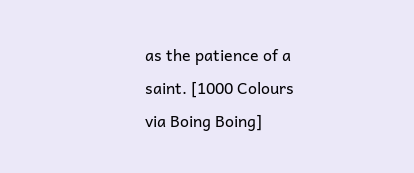as the patience of a saint. [1000 Colours via Boing Boing]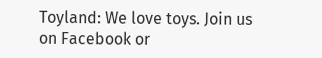Toyland: We love toys. Join us on Facebook or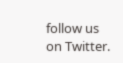follow us on Twitter.